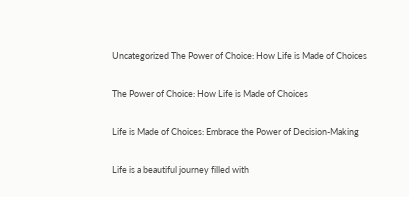Uncategorized The Power of Choice: How Life is Made of Choices

The Power of Choice: How Life is Made of Choices

Life is Made of Choices: Embrace the Power of Decision-Making

Life is a beautiful journey filled with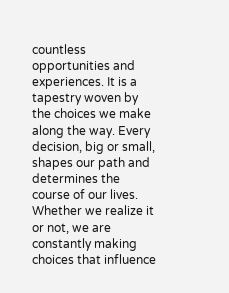countless opportunities and experiences. It is a tapestry woven by the choices we make along the way. Every decision, big or small, shapes our path and determines the course of our lives. Whether we realize it or not, we are constantly making choices that influence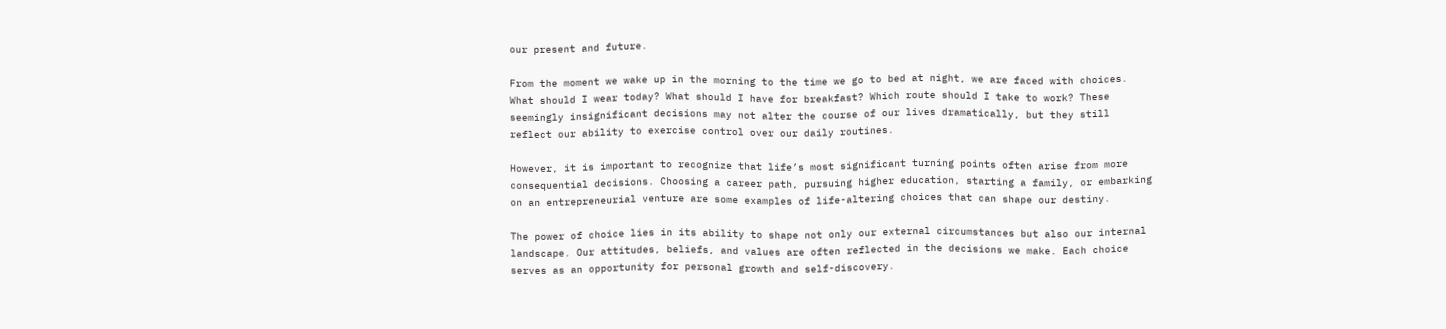our present and future.

From the moment we wake up in the morning to the time we go to bed at night, we are faced with choices. What should I wear today? What should I have for breakfast? Which route should I take to work? These seemingly insignificant decisions may not alter the course of our lives dramatically, but they still reflect our ability to exercise control over our daily routines.

However, it is important to recognize that life’s most significant turning points often arise from more consequential decisions. Choosing a career path, pursuing higher education, starting a family, or embarking on an entrepreneurial venture are some examples of life-altering choices that can shape our destiny.

The power of choice lies in its ability to shape not only our external circumstances but also our internal landscape. Our attitudes, beliefs, and values are often reflected in the decisions we make. Each choice serves as an opportunity for personal growth and self-discovery.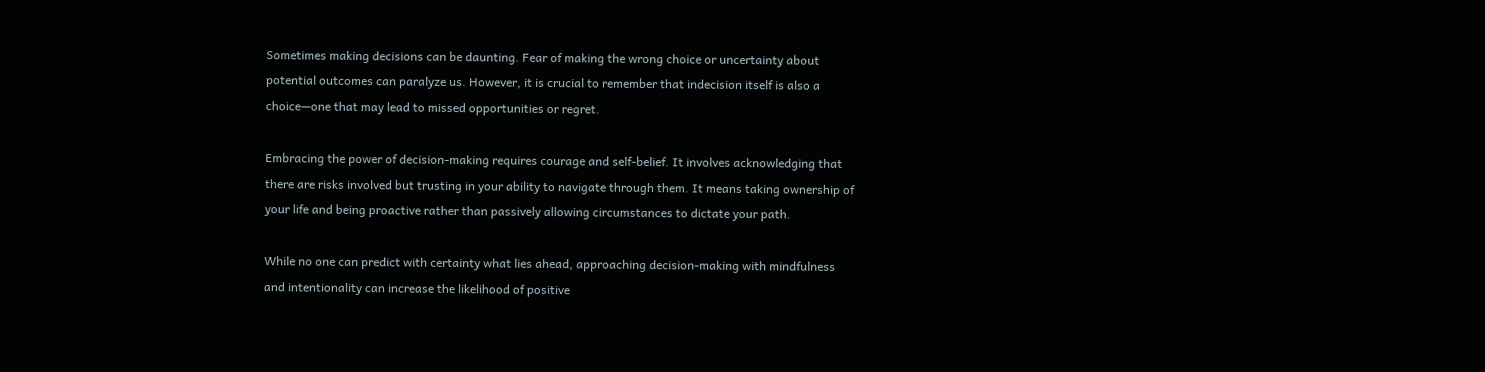Sometimes making decisions can be daunting. Fear of making the wrong choice or uncertainty about potential outcomes can paralyze us. However, it is crucial to remember that indecision itself is also a choice—one that may lead to missed opportunities or regret.

Embracing the power of decision-making requires courage and self-belief. It involves acknowledging that there are risks involved but trusting in your ability to navigate through them. It means taking ownership of your life and being proactive rather than passively allowing circumstances to dictate your path.

While no one can predict with certainty what lies ahead, approaching decision-making with mindfulness and intentionality can increase the likelihood of positive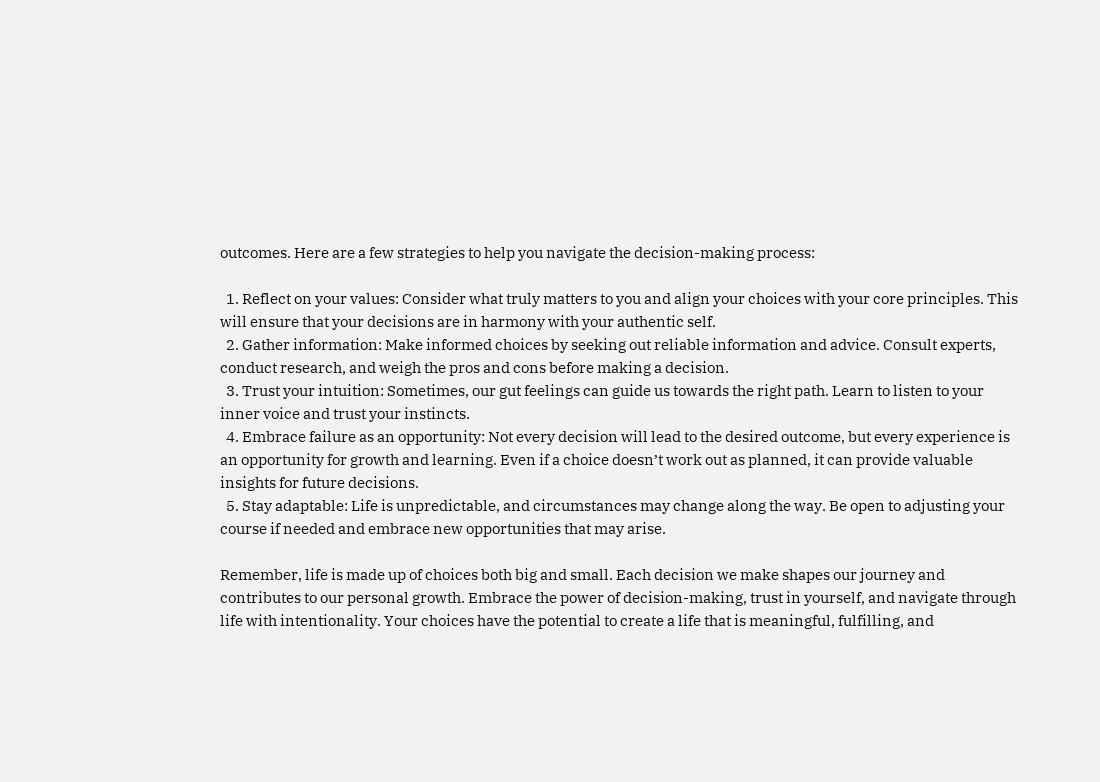outcomes. Here are a few strategies to help you navigate the decision-making process:

  1. Reflect on your values: Consider what truly matters to you and align your choices with your core principles. This will ensure that your decisions are in harmony with your authentic self.
  2. Gather information: Make informed choices by seeking out reliable information and advice. Consult experts, conduct research, and weigh the pros and cons before making a decision.
  3. Trust your intuition: Sometimes, our gut feelings can guide us towards the right path. Learn to listen to your inner voice and trust your instincts.
  4. Embrace failure as an opportunity: Not every decision will lead to the desired outcome, but every experience is an opportunity for growth and learning. Even if a choice doesn’t work out as planned, it can provide valuable insights for future decisions.
  5. Stay adaptable: Life is unpredictable, and circumstances may change along the way. Be open to adjusting your course if needed and embrace new opportunities that may arise.

Remember, life is made up of choices both big and small. Each decision we make shapes our journey and contributes to our personal growth. Embrace the power of decision-making, trust in yourself, and navigate through life with intentionality. Your choices have the potential to create a life that is meaningful, fulfilling, and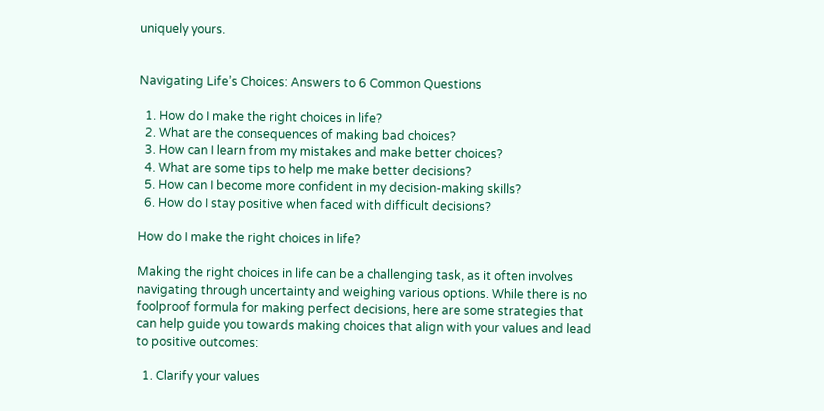uniquely yours.


Navigating Life’s Choices: Answers to 6 Common Questions

  1. How do I make the right choices in life?
  2. What are the consequences of making bad choices?
  3. How can I learn from my mistakes and make better choices?
  4. What are some tips to help me make better decisions?
  5. How can I become more confident in my decision-making skills?
  6. How do I stay positive when faced with difficult decisions?

How do I make the right choices in life?

Making the right choices in life can be a challenging task, as it often involves navigating through uncertainty and weighing various options. While there is no foolproof formula for making perfect decisions, here are some strategies that can help guide you towards making choices that align with your values and lead to positive outcomes:

  1. Clarify your values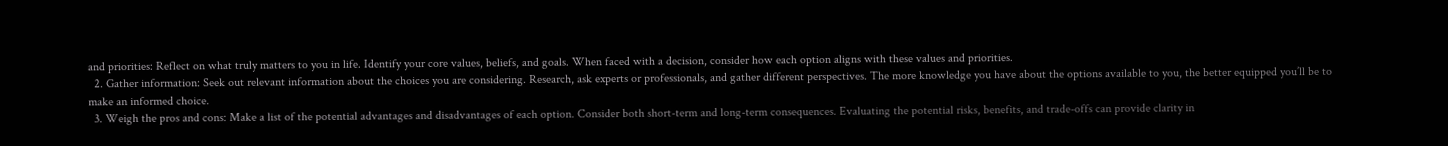and priorities: Reflect on what truly matters to you in life. Identify your core values, beliefs, and goals. When faced with a decision, consider how each option aligns with these values and priorities.
  2. Gather information: Seek out relevant information about the choices you are considering. Research, ask experts or professionals, and gather different perspectives. The more knowledge you have about the options available to you, the better equipped you’ll be to make an informed choice.
  3. Weigh the pros and cons: Make a list of the potential advantages and disadvantages of each option. Consider both short-term and long-term consequences. Evaluating the potential risks, benefits, and trade-offs can provide clarity in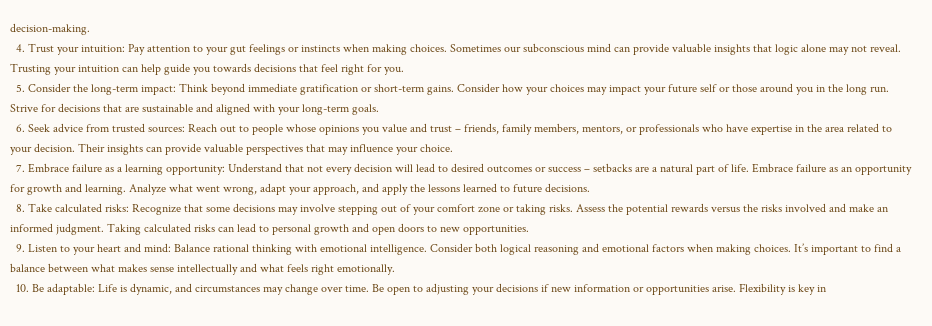decision-making.
  4. Trust your intuition: Pay attention to your gut feelings or instincts when making choices. Sometimes our subconscious mind can provide valuable insights that logic alone may not reveal. Trusting your intuition can help guide you towards decisions that feel right for you.
  5. Consider the long-term impact: Think beyond immediate gratification or short-term gains. Consider how your choices may impact your future self or those around you in the long run. Strive for decisions that are sustainable and aligned with your long-term goals.
  6. Seek advice from trusted sources: Reach out to people whose opinions you value and trust – friends, family members, mentors, or professionals who have expertise in the area related to your decision. Their insights can provide valuable perspectives that may influence your choice.
  7. Embrace failure as a learning opportunity: Understand that not every decision will lead to desired outcomes or success – setbacks are a natural part of life. Embrace failure as an opportunity for growth and learning. Analyze what went wrong, adapt your approach, and apply the lessons learned to future decisions.
  8. Take calculated risks: Recognize that some decisions may involve stepping out of your comfort zone or taking risks. Assess the potential rewards versus the risks involved and make an informed judgment. Taking calculated risks can lead to personal growth and open doors to new opportunities.
  9. Listen to your heart and mind: Balance rational thinking with emotional intelligence. Consider both logical reasoning and emotional factors when making choices. It’s important to find a balance between what makes sense intellectually and what feels right emotionally.
  10. Be adaptable: Life is dynamic, and circumstances may change over time. Be open to adjusting your decisions if new information or opportunities arise. Flexibility is key in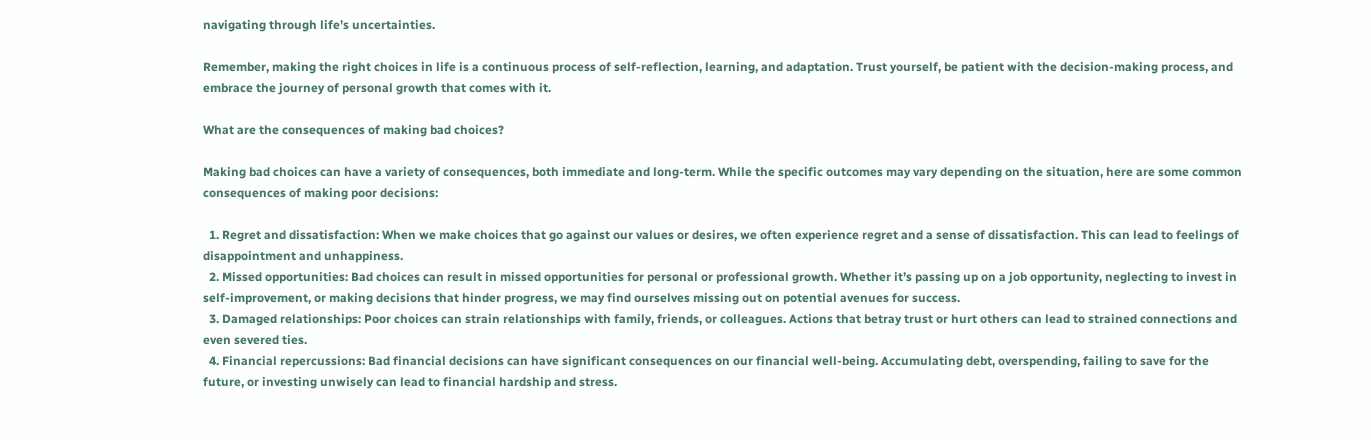navigating through life’s uncertainties.

Remember, making the right choices in life is a continuous process of self-reflection, learning, and adaptation. Trust yourself, be patient with the decision-making process, and embrace the journey of personal growth that comes with it.

What are the consequences of making bad choices?

Making bad choices can have a variety of consequences, both immediate and long-term. While the specific outcomes may vary depending on the situation, here are some common consequences of making poor decisions:

  1. Regret and dissatisfaction: When we make choices that go against our values or desires, we often experience regret and a sense of dissatisfaction. This can lead to feelings of disappointment and unhappiness.
  2. Missed opportunities: Bad choices can result in missed opportunities for personal or professional growth. Whether it’s passing up on a job opportunity, neglecting to invest in self-improvement, or making decisions that hinder progress, we may find ourselves missing out on potential avenues for success.
  3. Damaged relationships: Poor choices can strain relationships with family, friends, or colleagues. Actions that betray trust or hurt others can lead to strained connections and even severed ties.
  4. Financial repercussions: Bad financial decisions can have significant consequences on our financial well-being. Accumulating debt, overspending, failing to save for the future, or investing unwisely can lead to financial hardship and stress.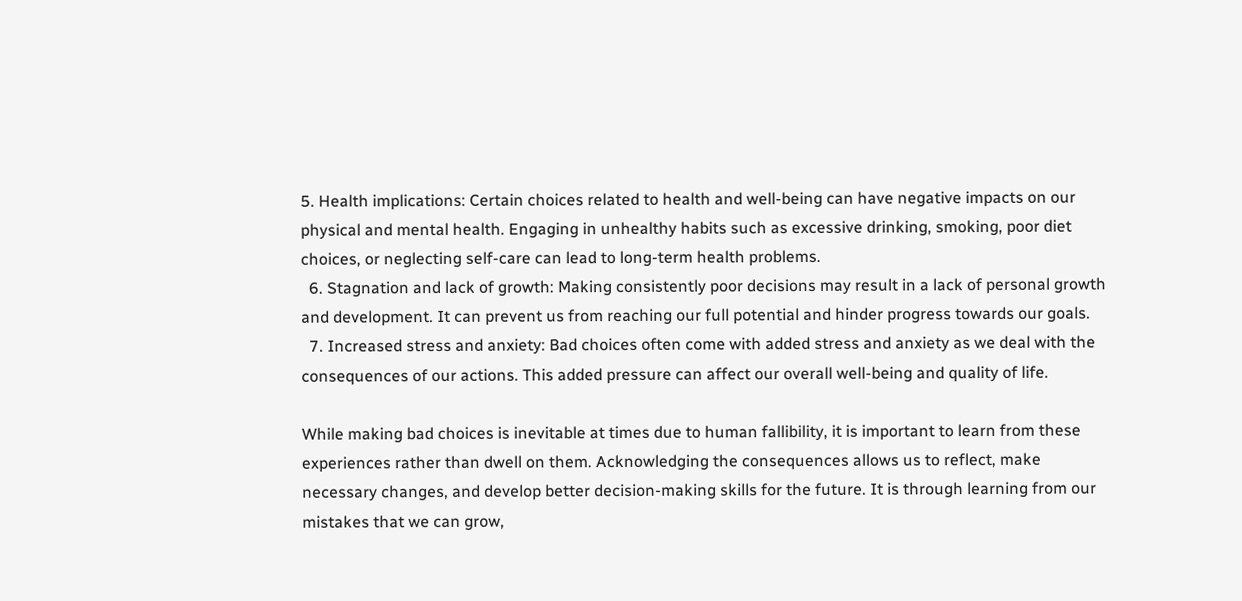5. Health implications: Certain choices related to health and well-being can have negative impacts on our physical and mental health. Engaging in unhealthy habits such as excessive drinking, smoking, poor diet choices, or neglecting self-care can lead to long-term health problems.
  6. Stagnation and lack of growth: Making consistently poor decisions may result in a lack of personal growth and development. It can prevent us from reaching our full potential and hinder progress towards our goals.
  7. Increased stress and anxiety: Bad choices often come with added stress and anxiety as we deal with the consequences of our actions. This added pressure can affect our overall well-being and quality of life.

While making bad choices is inevitable at times due to human fallibility, it is important to learn from these experiences rather than dwell on them. Acknowledging the consequences allows us to reflect, make necessary changes, and develop better decision-making skills for the future. It is through learning from our mistakes that we can grow,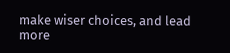make wiser choices, and lead more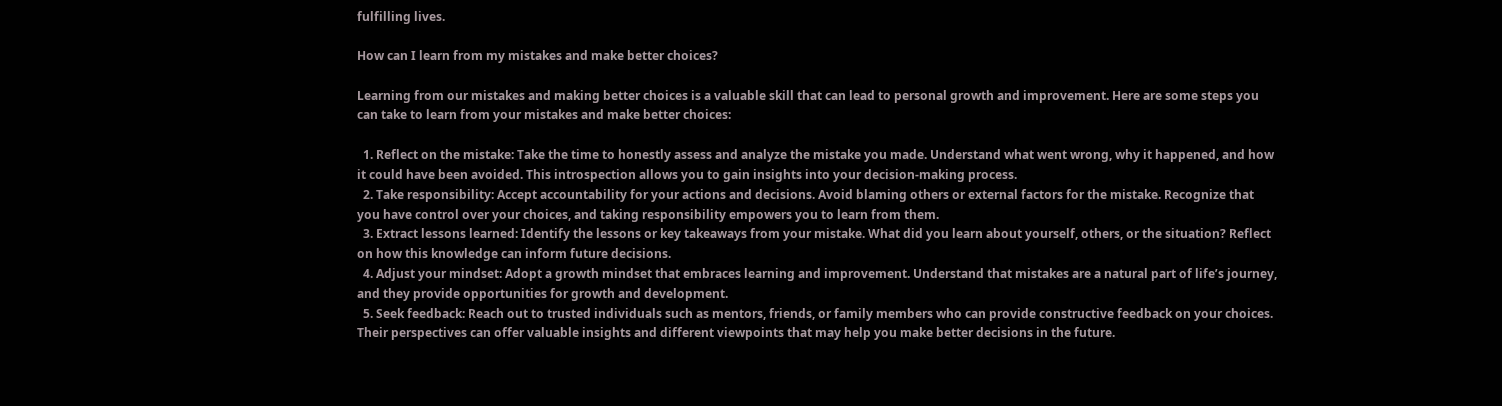fulfilling lives.

How can I learn from my mistakes and make better choices?

Learning from our mistakes and making better choices is a valuable skill that can lead to personal growth and improvement. Here are some steps you can take to learn from your mistakes and make better choices:

  1. Reflect on the mistake: Take the time to honestly assess and analyze the mistake you made. Understand what went wrong, why it happened, and how it could have been avoided. This introspection allows you to gain insights into your decision-making process.
  2. Take responsibility: Accept accountability for your actions and decisions. Avoid blaming others or external factors for the mistake. Recognize that you have control over your choices, and taking responsibility empowers you to learn from them.
  3. Extract lessons learned: Identify the lessons or key takeaways from your mistake. What did you learn about yourself, others, or the situation? Reflect on how this knowledge can inform future decisions.
  4. Adjust your mindset: Adopt a growth mindset that embraces learning and improvement. Understand that mistakes are a natural part of life’s journey, and they provide opportunities for growth and development.
  5. Seek feedback: Reach out to trusted individuals such as mentors, friends, or family members who can provide constructive feedback on your choices. Their perspectives can offer valuable insights and different viewpoints that may help you make better decisions in the future.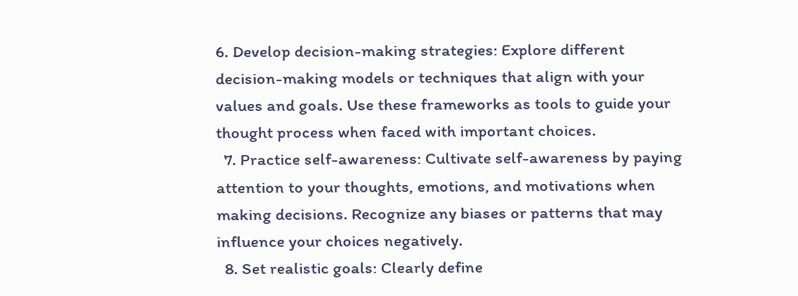6. Develop decision-making strategies: Explore different decision-making models or techniques that align with your values and goals. Use these frameworks as tools to guide your thought process when faced with important choices.
  7. Practice self-awareness: Cultivate self-awareness by paying attention to your thoughts, emotions, and motivations when making decisions. Recognize any biases or patterns that may influence your choices negatively.
  8. Set realistic goals: Clearly define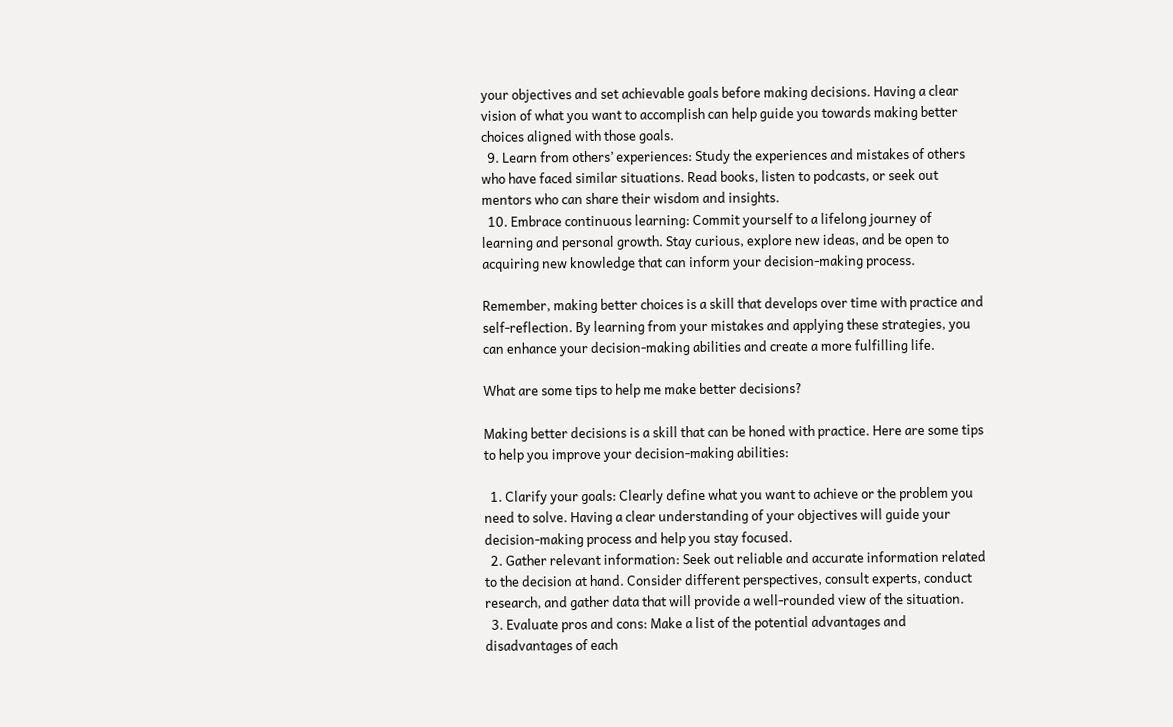your objectives and set achievable goals before making decisions. Having a clear vision of what you want to accomplish can help guide you towards making better choices aligned with those goals.
  9. Learn from others’ experiences: Study the experiences and mistakes of others who have faced similar situations. Read books, listen to podcasts, or seek out mentors who can share their wisdom and insights.
  10. Embrace continuous learning: Commit yourself to a lifelong journey of learning and personal growth. Stay curious, explore new ideas, and be open to acquiring new knowledge that can inform your decision-making process.

Remember, making better choices is a skill that develops over time with practice and self-reflection. By learning from your mistakes and applying these strategies, you can enhance your decision-making abilities and create a more fulfilling life.

What are some tips to help me make better decisions?

Making better decisions is a skill that can be honed with practice. Here are some tips to help you improve your decision-making abilities:

  1. Clarify your goals: Clearly define what you want to achieve or the problem you need to solve. Having a clear understanding of your objectives will guide your decision-making process and help you stay focused.
  2. Gather relevant information: Seek out reliable and accurate information related to the decision at hand. Consider different perspectives, consult experts, conduct research, and gather data that will provide a well-rounded view of the situation.
  3. Evaluate pros and cons: Make a list of the potential advantages and disadvantages of each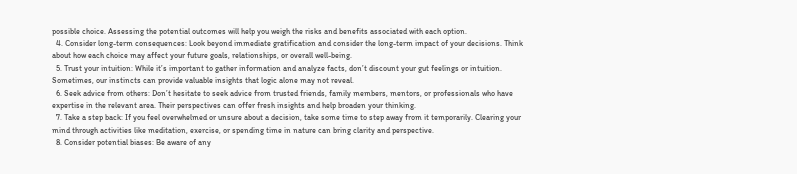possible choice. Assessing the potential outcomes will help you weigh the risks and benefits associated with each option.
  4. Consider long-term consequences: Look beyond immediate gratification and consider the long-term impact of your decisions. Think about how each choice may affect your future goals, relationships, or overall well-being.
  5. Trust your intuition: While it’s important to gather information and analyze facts, don’t discount your gut feelings or intuition. Sometimes, our instincts can provide valuable insights that logic alone may not reveal.
  6. Seek advice from others: Don’t hesitate to seek advice from trusted friends, family members, mentors, or professionals who have expertise in the relevant area. Their perspectives can offer fresh insights and help broaden your thinking.
  7. Take a step back: If you feel overwhelmed or unsure about a decision, take some time to step away from it temporarily. Clearing your mind through activities like meditation, exercise, or spending time in nature can bring clarity and perspective.
  8. Consider potential biases: Be aware of any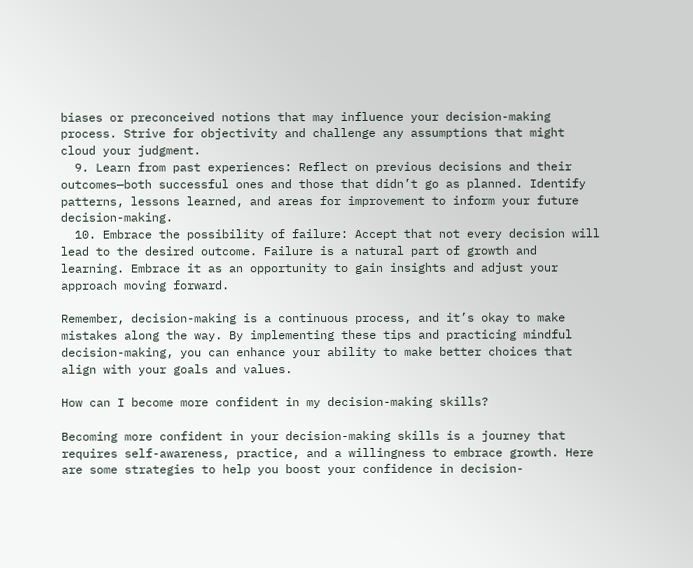biases or preconceived notions that may influence your decision-making process. Strive for objectivity and challenge any assumptions that might cloud your judgment.
  9. Learn from past experiences: Reflect on previous decisions and their outcomes—both successful ones and those that didn’t go as planned. Identify patterns, lessons learned, and areas for improvement to inform your future decision-making.
  10. Embrace the possibility of failure: Accept that not every decision will lead to the desired outcome. Failure is a natural part of growth and learning. Embrace it as an opportunity to gain insights and adjust your approach moving forward.

Remember, decision-making is a continuous process, and it’s okay to make mistakes along the way. By implementing these tips and practicing mindful decision-making, you can enhance your ability to make better choices that align with your goals and values.

How can I become more confident in my decision-making skills?

Becoming more confident in your decision-making skills is a journey that requires self-awareness, practice, and a willingness to embrace growth. Here are some strategies to help you boost your confidence in decision-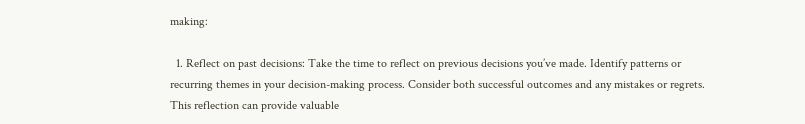making:

  1. Reflect on past decisions: Take the time to reflect on previous decisions you’ve made. Identify patterns or recurring themes in your decision-making process. Consider both successful outcomes and any mistakes or regrets. This reflection can provide valuable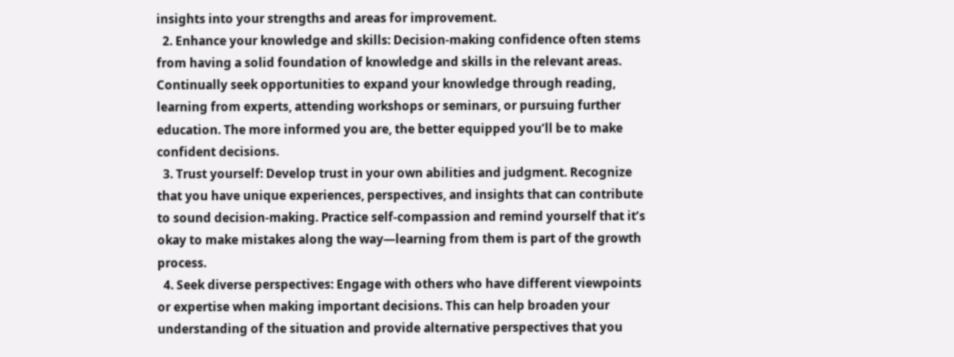insights into your strengths and areas for improvement.
  2. Enhance your knowledge and skills: Decision-making confidence often stems from having a solid foundation of knowledge and skills in the relevant areas. Continually seek opportunities to expand your knowledge through reading, learning from experts, attending workshops or seminars, or pursuing further education. The more informed you are, the better equipped you’ll be to make confident decisions.
  3. Trust yourself: Develop trust in your own abilities and judgment. Recognize that you have unique experiences, perspectives, and insights that can contribute to sound decision-making. Practice self-compassion and remind yourself that it’s okay to make mistakes along the way—learning from them is part of the growth process.
  4. Seek diverse perspectives: Engage with others who have different viewpoints or expertise when making important decisions. This can help broaden your understanding of the situation and provide alternative perspectives that you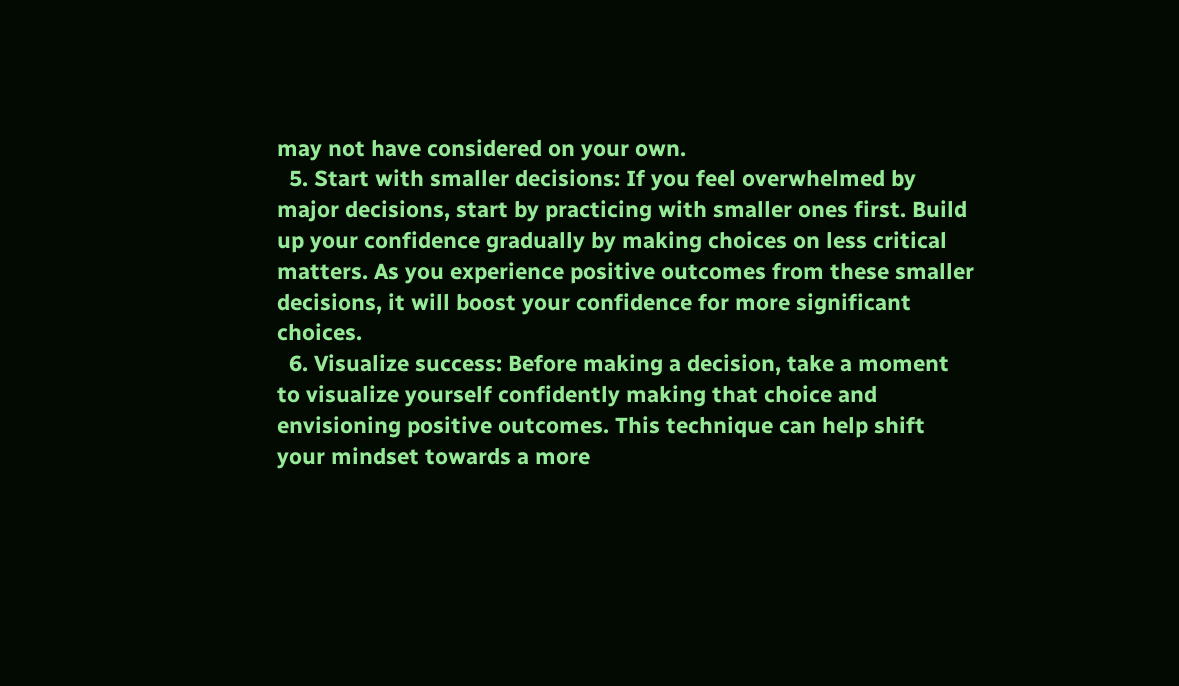may not have considered on your own.
  5. Start with smaller decisions: If you feel overwhelmed by major decisions, start by practicing with smaller ones first. Build up your confidence gradually by making choices on less critical matters. As you experience positive outcomes from these smaller decisions, it will boost your confidence for more significant choices.
  6. Visualize success: Before making a decision, take a moment to visualize yourself confidently making that choice and envisioning positive outcomes. This technique can help shift your mindset towards a more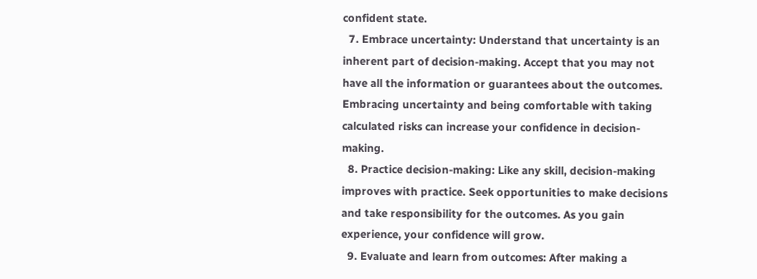confident state.
  7. Embrace uncertainty: Understand that uncertainty is an inherent part of decision-making. Accept that you may not have all the information or guarantees about the outcomes. Embracing uncertainty and being comfortable with taking calculated risks can increase your confidence in decision-making.
  8. Practice decision-making: Like any skill, decision-making improves with practice. Seek opportunities to make decisions and take responsibility for the outcomes. As you gain experience, your confidence will grow.
  9. Evaluate and learn from outcomes: After making a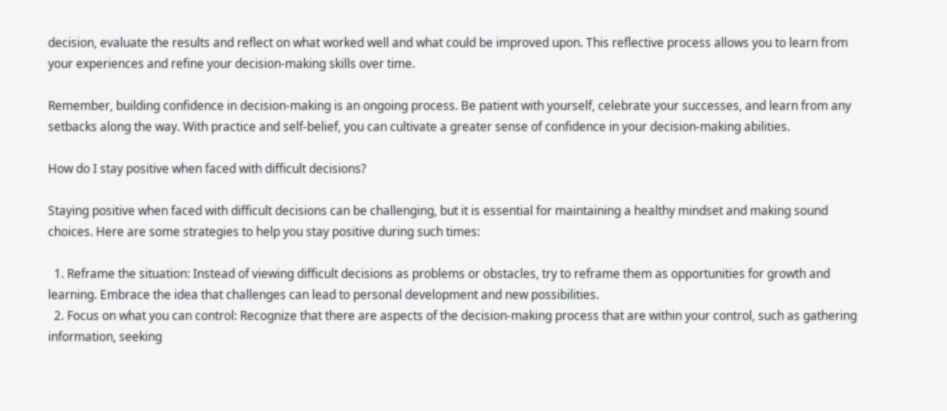decision, evaluate the results and reflect on what worked well and what could be improved upon. This reflective process allows you to learn from your experiences and refine your decision-making skills over time.

Remember, building confidence in decision-making is an ongoing process. Be patient with yourself, celebrate your successes, and learn from any setbacks along the way. With practice and self-belief, you can cultivate a greater sense of confidence in your decision-making abilities.

How do I stay positive when faced with difficult decisions?

Staying positive when faced with difficult decisions can be challenging, but it is essential for maintaining a healthy mindset and making sound choices. Here are some strategies to help you stay positive during such times:

  1. Reframe the situation: Instead of viewing difficult decisions as problems or obstacles, try to reframe them as opportunities for growth and learning. Embrace the idea that challenges can lead to personal development and new possibilities.
  2. Focus on what you can control: Recognize that there are aspects of the decision-making process that are within your control, such as gathering information, seeking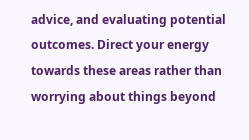advice, and evaluating potential outcomes. Direct your energy towards these areas rather than worrying about things beyond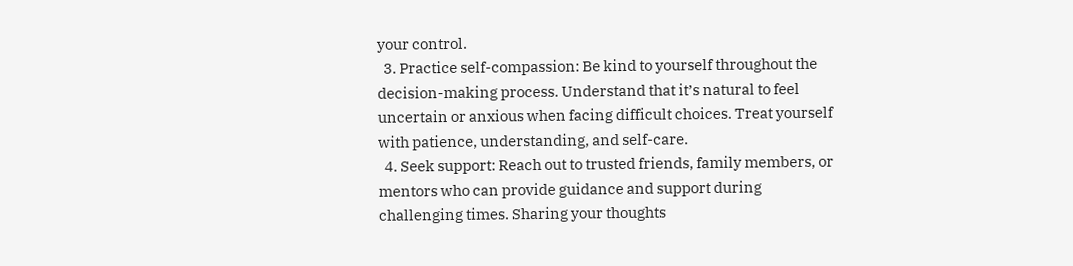your control.
  3. Practice self-compassion: Be kind to yourself throughout the decision-making process. Understand that it’s natural to feel uncertain or anxious when facing difficult choices. Treat yourself with patience, understanding, and self-care.
  4. Seek support: Reach out to trusted friends, family members, or mentors who can provide guidance and support during challenging times. Sharing your thoughts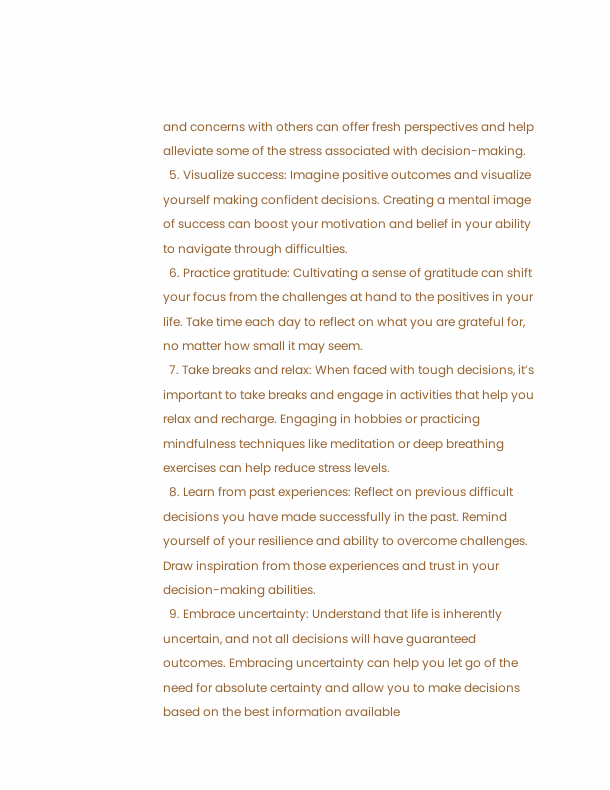and concerns with others can offer fresh perspectives and help alleviate some of the stress associated with decision-making.
  5. Visualize success: Imagine positive outcomes and visualize yourself making confident decisions. Creating a mental image of success can boost your motivation and belief in your ability to navigate through difficulties.
  6. Practice gratitude: Cultivating a sense of gratitude can shift your focus from the challenges at hand to the positives in your life. Take time each day to reflect on what you are grateful for, no matter how small it may seem.
  7. Take breaks and relax: When faced with tough decisions, it’s important to take breaks and engage in activities that help you relax and recharge. Engaging in hobbies or practicing mindfulness techniques like meditation or deep breathing exercises can help reduce stress levels.
  8. Learn from past experiences: Reflect on previous difficult decisions you have made successfully in the past. Remind yourself of your resilience and ability to overcome challenges. Draw inspiration from those experiences and trust in your decision-making abilities.
  9. Embrace uncertainty: Understand that life is inherently uncertain, and not all decisions will have guaranteed outcomes. Embracing uncertainty can help you let go of the need for absolute certainty and allow you to make decisions based on the best information available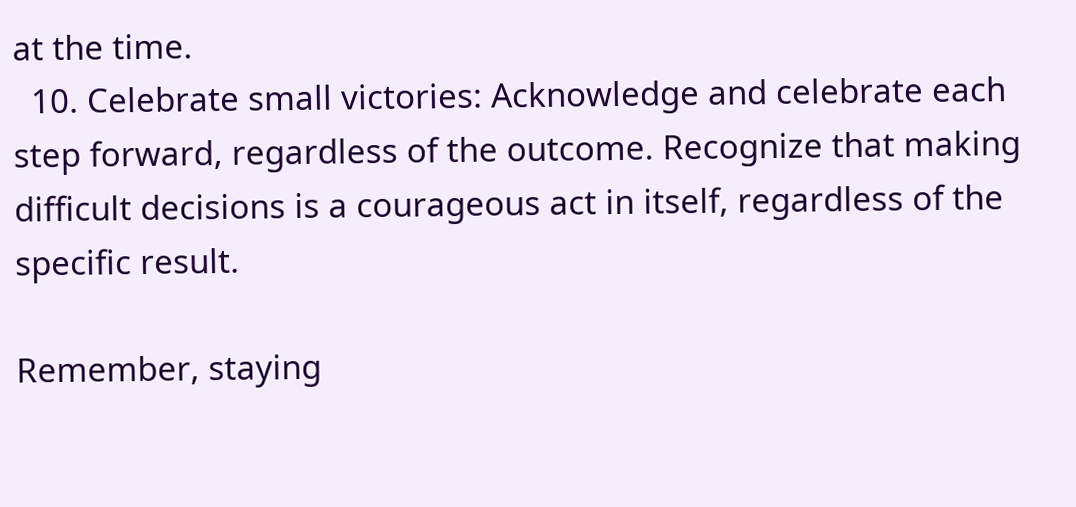at the time.
  10. Celebrate small victories: Acknowledge and celebrate each step forward, regardless of the outcome. Recognize that making difficult decisions is a courageous act in itself, regardless of the specific result.

Remember, staying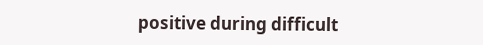positive during difficult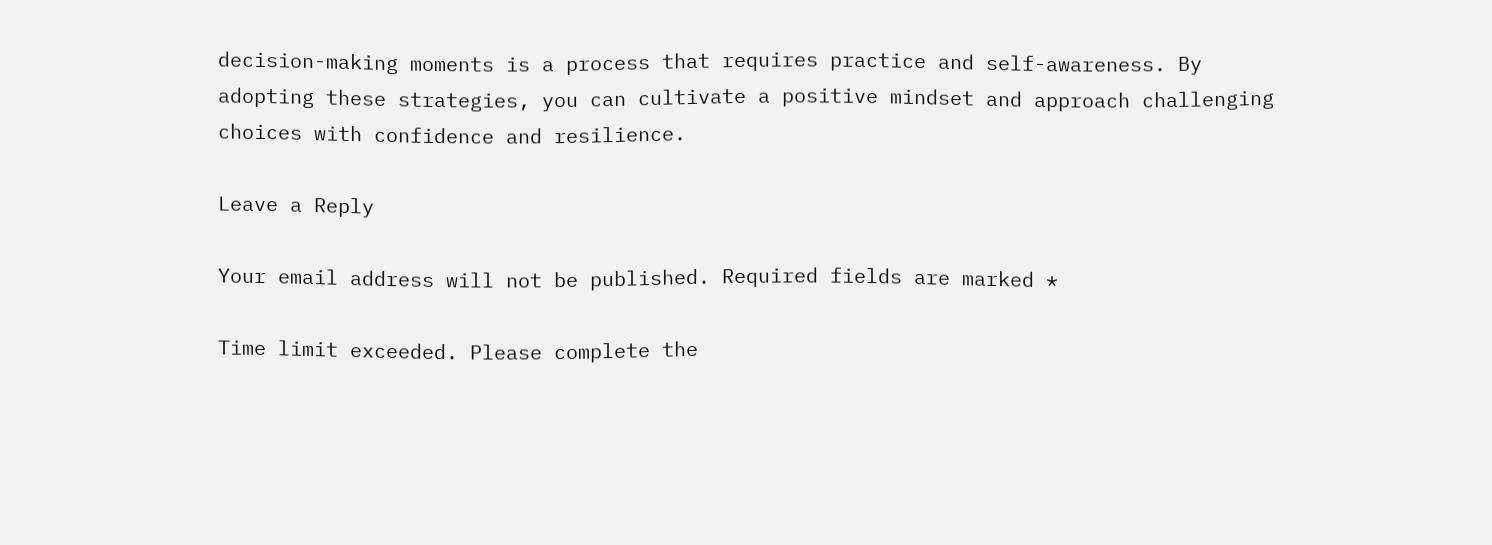decision-making moments is a process that requires practice and self-awareness. By adopting these strategies, you can cultivate a positive mindset and approach challenging choices with confidence and resilience.

Leave a Reply

Your email address will not be published. Required fields are marked *

Time limit exceeded. Please complete the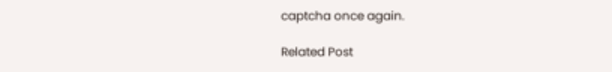captcha once again.

Related Post